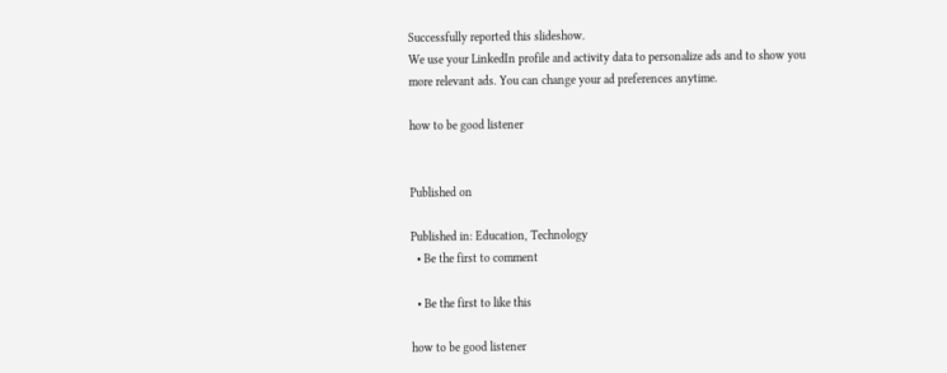Successfully reported this slideshow.
We use your LinkedIn profile and activity data to personalize ads and to show you more relevant ads. You can change your ad preferences anytime.

how to be good listener


Published on

Published in: Education, Technology
  • Be the first to comment

  • Be the first to like this

how to be good listener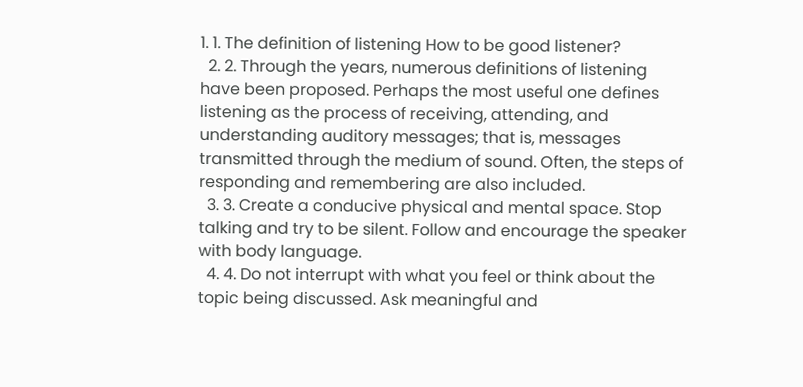1. 1. The definition of listening How to be good listener?
  2. 2. Through the years, numerous definitions of listening have been proposed. Perhaps the most useful one defines listening as the process of receiving, attending, and understanding auditory messages; that is, messages transmitted through the medium of sound. Often, the steps of responding and remembering are also included.
  3. 3. Create a conducive physical and mental space. Stop talking and try to be silent. Follow and encourage the speaker with body language.
  4. 4. Do not interrupt with what you feel or think about the topic being discussed. Ask meaningful and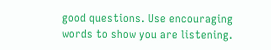good questions. Use encouraging words to show you are listening.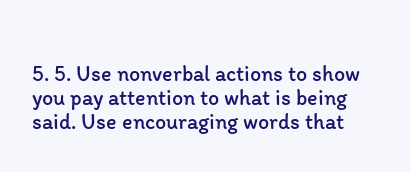5. 5. Use nonverbal actions to show you pay attention to what is being said. Use encouraging words that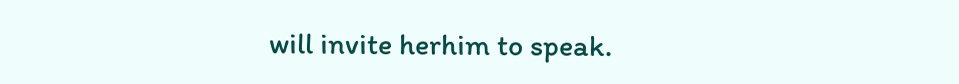will invite herhim to speak.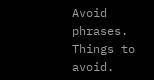Avoid phrases. Things to avoid.